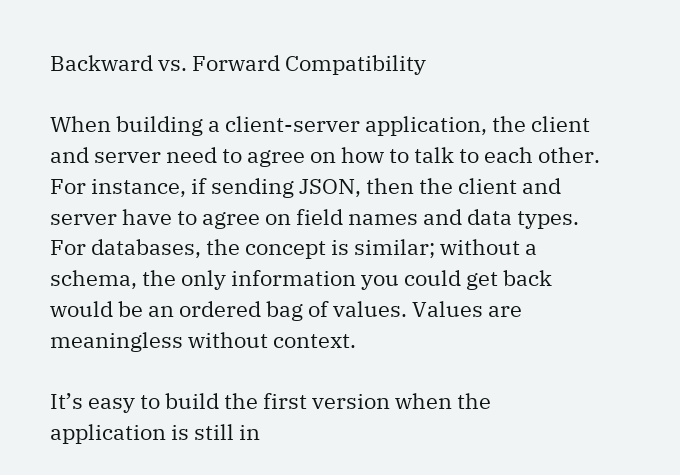Backward vs. Forward Compatibility

When building a client-server application, the client and server need to agree on how to talk to each other. For instance, if sending JSON, then the client and server have to agree on field names and data types. For databases, the concept is similar; without a schema, the only information you could get back would be an ordered bag of values. Values are meaningless without context.

It’s easy to build the first version when the application is still in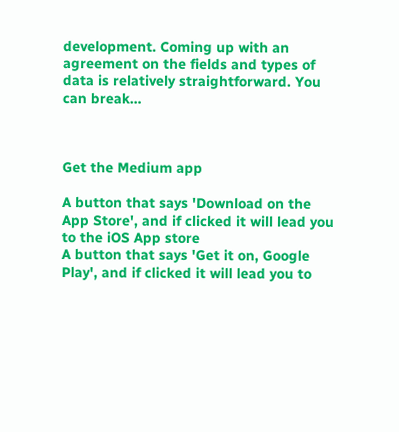development. Coming up with an agreement on the fields and types of data is relatively straightforward. You can break…



Get the Medium app

A button that says 'Download on the App Store', and if clicked it will lead you to the iOS App store
A button that says 'Get it on, Google Play', and if clicked it will lead you to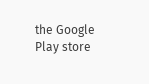the Google Play store